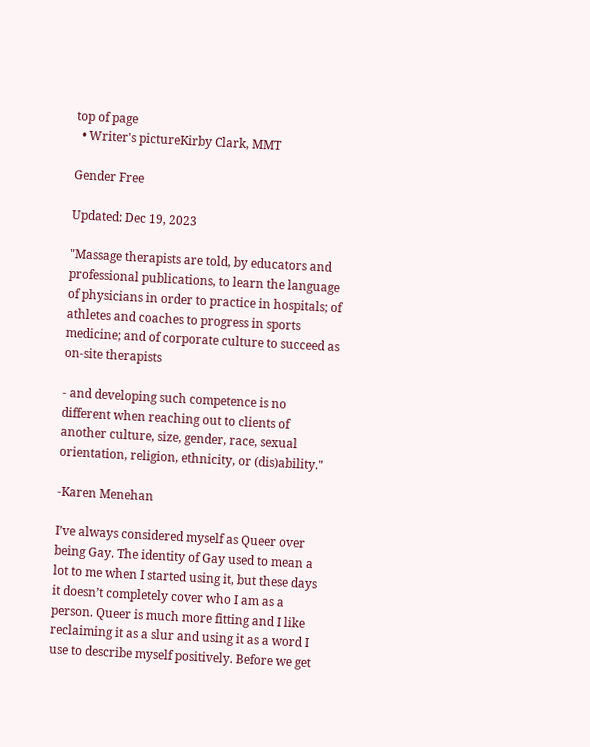top of page
  • Writer's pictureKirby Clark, MMT

Gender Free

Updated: Dec 19, 2023

"Massage therapists are told, by educators and professional publications, to learn the language of physicians in order to practice in hospitals; of athletes and coaches to progress in sports medicine; and of corporate culture to succeed as on-site therapists

- and developing such competence is no different when reaching out to clients of another culture, size, gender, race, sexual orientation, religion, ethnicity, or (dis)ability."

-Karen Menehan

I’ve always considered myself as Queer over being Gay. The identity of Gay used to mean a lot to me when I started using it, but these days it doesn’t completely cover who I am as a person. Queer is much more fitting and I like reclaiming it as a slur and using it as a word I use to describe myself positively. Before we get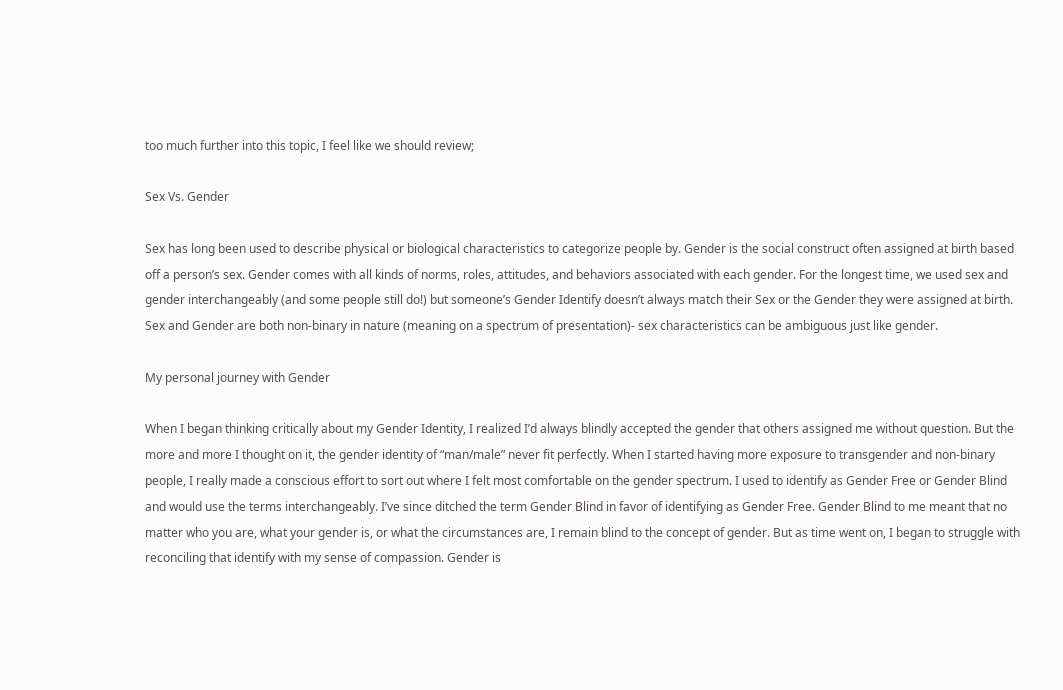too much further into this topic, I feel like we should review;

Sex Vs. Gender

Sex has long been used to describe physical or biological characteristics to categorize people by. Gender is the social construct often assigned at birth based off a person’s sex. Gender comes with all kinds of norms, roles, attitudes, and behaviors associated with each gender. For the longest time, we used sex and gender interchangeably (and some people still do!) but someone’s Gender Identify doesn’t always match their Sex or the Gender they were assigned at birth. Sex and Gender are both non-binary in nature (meaning on a spectrum of presentation)- sex characteristics can be ambiguous just like gender.

My personal journey with Gender

When I began thinking critically about my Gender Identity, I realized I’d always blindly accepted the gender that others assigned me without question. But the more and more I thought on it, the gender identity of “man/male” never fit perfectly. When I started having more exposure to transgender and non-binary people, I really made a conscious effort to sort out where I felt most comfortable on the gender spectrum. I used to identify as Gender Free or Gender Blind and would use the terms interchangeably. I’ve since ditched the term Gender Blind in favor of identifying as Gender Free. Gender Blind to me meant that no matter who you are, what your gender is, or what the circumstances are, I remain blind to the concept of gender. But as time went on, I began to struggle with reconciling that identify with my sense of compassion. Gender is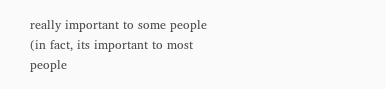really important to some people (in fact, its important to most people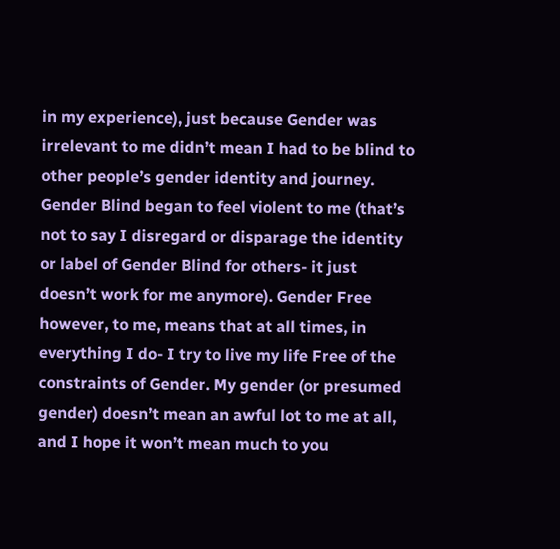in my experience), just because Gender was irrelevant to me didn’t mean I had to be blind to other people’s gender identity and journey. Gender Blind began to feel violent to me (that’s not to say I disregard or disparage the identity or label of Gender Blind for others- it just doesn’t work for me anymore). Gender Free however, to me, means that at all times, in everything I do- I try to live my life Free of the constraints of Gender. My gender (or presumed gender) doesn’t mean an awful lot to me at all, and I hope it won’t mean much to you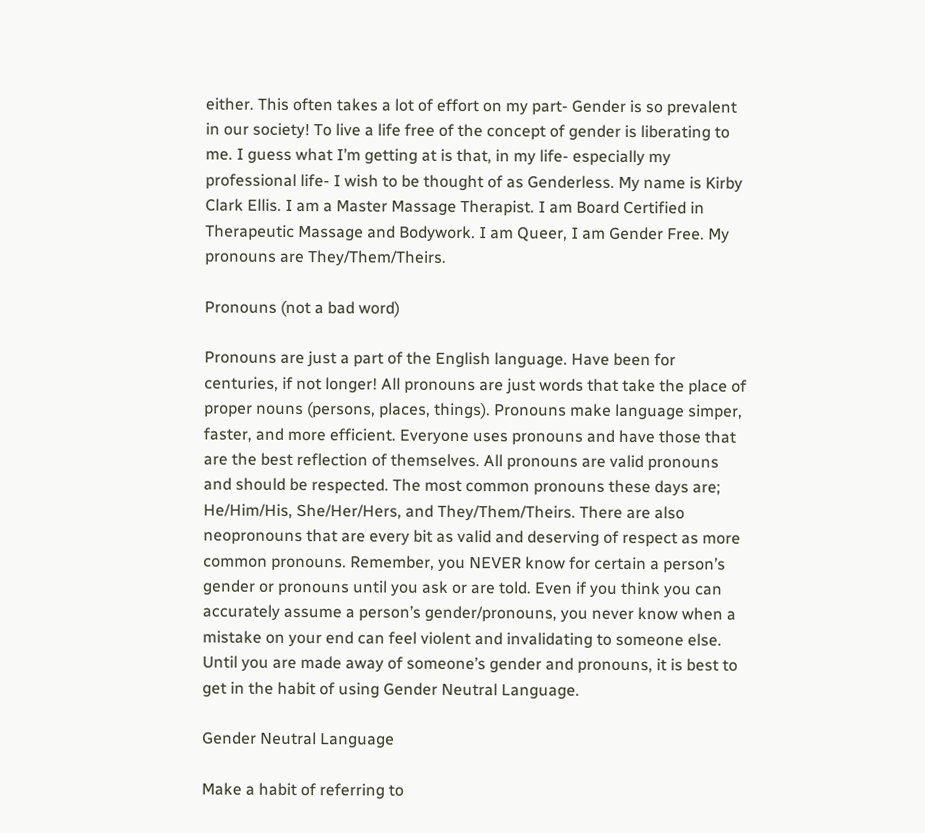either. This often takes a lot of effort on my part- Gender is so prevalent in our society! To live a life free of the concept of gender is liberating to me. I guess what I’m getting at is that, in my life- especially my professional life- I wish to be thought of as Genderless. My name is Kirby Clark Ellis. I am a Master Massage Therapist. I am Board Certified in Therapeutic Massage and Bodywork. I am Queer, I am Gender Free. My pronouns are They/Them/Theirs.

Pronouns (not a bad word)

Pronouns are just a part of the English language. Have been for centuries, if not longer! All pronouns are just words that take the place of proper nouns (persons, places, things). Pronouns make language simper, faster, and more efficient. Everyone uses pronouns and have those that are the best reflection of themselves. All pronouns are valid pronouns and should be respected. The most common pronouns these days are; He/Him/His, She/Her/Hers, and They/Them/Theirs. There are also neopronouns that are every bit as valid and deserving of respect as more common pronouns. Remember, you NEVER know for certain a person’s gender or pronouns until you ask or are told. Even if you think you can accurately assume a person’s gender/pronouns, you never know when a mistake on your end can feel violent and invalidating to someone else. Until you are made away of someone’s gender and pronouns, it is best to get in the habit of using Gender Neutral Language.

Gender Neutral Language

Make a habit of referring to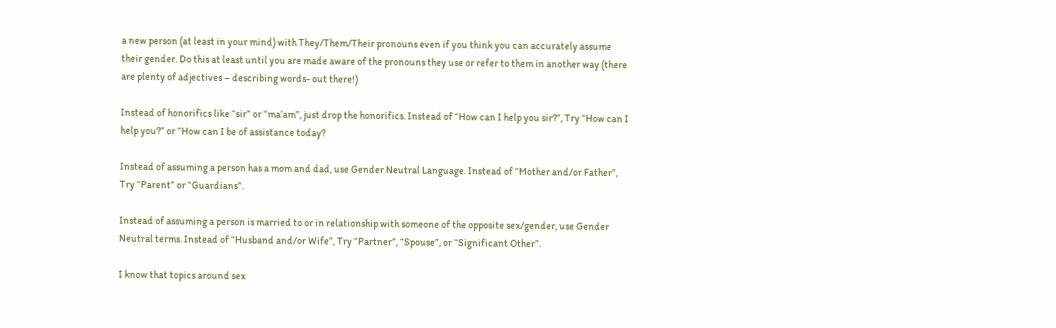a new person (at least in your mind) with They/Them/Their pronouns even if you think you can accurately assume their gender. Do this at least until you are made aware of the pronouns they use or refer to them in another way (there are plenty of adjectives – describing words- out there!)

Instead of honorifics like “sir” or “ma’am”, just drop the honorifics. Instead of “How can I help you sir?”, Try “How can I help you?” or “How can I be of assistance today?

Instead of assuming a person has a mom and dad, use Gender Neutral Language. Instead of “Mother and/or Father”, Try “Parent” or “Guardians”.

Instead of assuming a person is married to or in relationship with someone of the opposite sex/gender, use Gender Neutral terms. Instead of “Husband and/or Wife”, Try “Partner”, “Spouse”, or “Significant Other”.

I know that topics around sex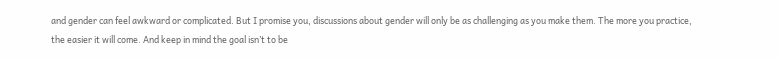and gender can feel awkward or complicated. But I promise you, discussions about gender will only be as challenging as you make them. The more you practice, the easier it will come. And keep in mind the goal isn’t to be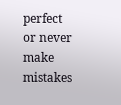perfect or never make mistakes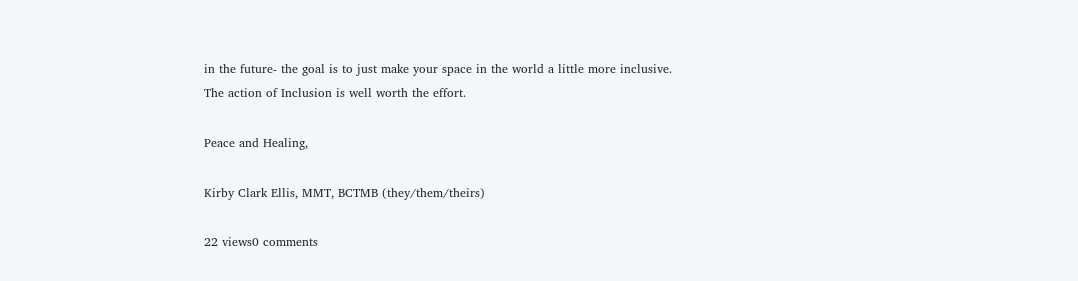in the future- the goal is to just make your space in the world a little more inclusive. The action of Inclusion is well worth the effort.

Peace and Healing,

Kirby Clark Ellis, MMT, BCTMB (they/them/theirs)

22 views0 comments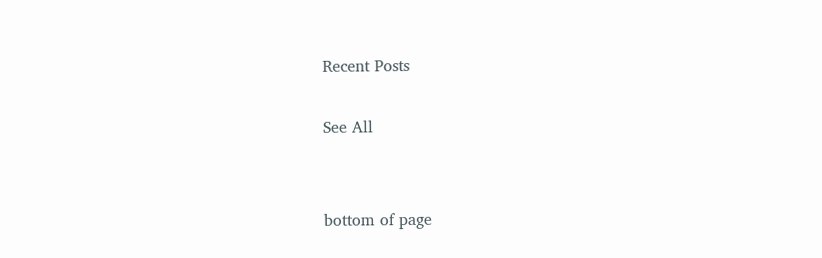Recent Posts

See All


bottom of page